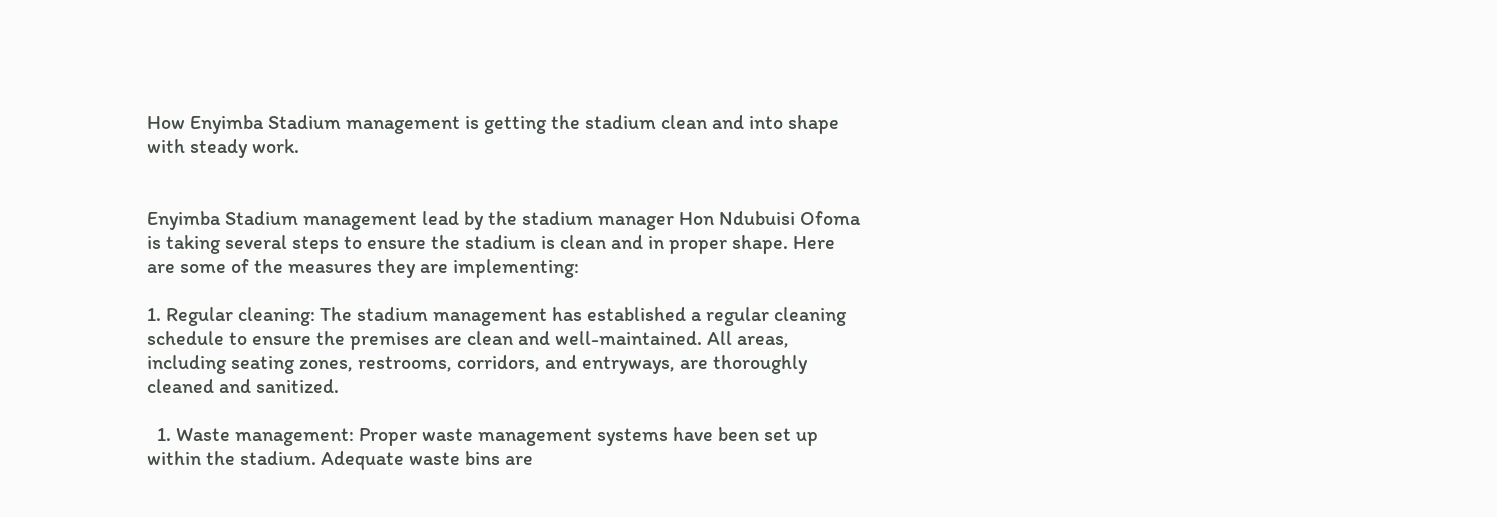How Enyimba Stadium management is getting the stadium clean and into shape with steady work.


Enyimba Stadium management lead by the stadium manager Hon Ndubuisi Ofoma is taking several steps to ensure the stadium is clean and in proper shape. Here are some of the measures they are implementing:

1. Regular cleaning: The stadium management has established a regular cleaning schedule to ensure the premises are clean and well-maintained. All areas, including seating zones, restrooms, corridors, and entryways, are thoroughly cleaned and sanitized.

  1. Waste management: Proper waste management systems have been set up within the stadium. Adequate waste bins are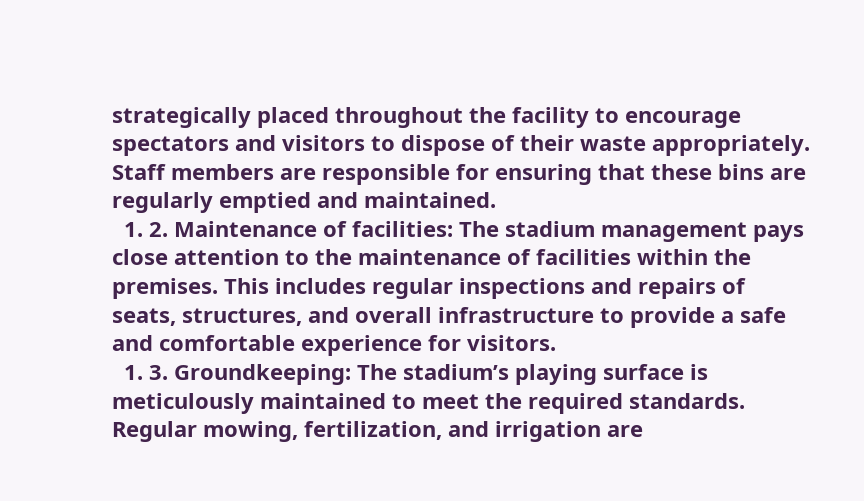strategically placed throughout the facility to encourage spectators and visitors to dispose of their waste appropriately. Staff members are responsible for ensuring that these bins are regularly emptied and maintained.
  1. 2. Maintenance of facilities: The stadium management pays close attention to the maintenance of facilities within the premises. This includes regular inspections and repairs of seats, structures, and overall infrastructure to provide a safe and comfortable experience for visitors.
  1. 3. Groundkeeping: The stadium’s playing surface is meticulously maintained to meet the required standards. Regular mowing, fertilization, and irrigation are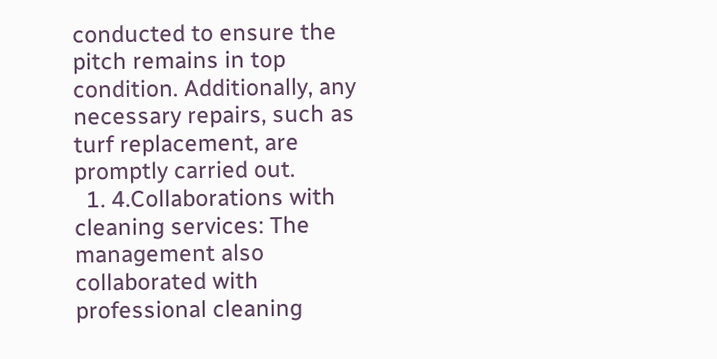conducted to ensure the pitch remains in top condition. Additionally, any necessary repairs, such as turf replacement, are promptly carried out.
  1. 4.Collaborations with cleaning services: The management also collaborated with professional cleaning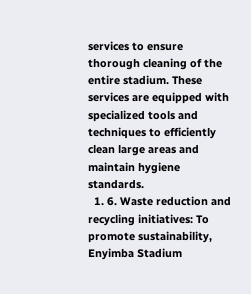services to ensure thorough cleaning of the entire stadium. These services are equipped with specialized tools and techniques to efficiently clean large areas and maintain hygiene standards.
  1. 6. Waste reduction and recycling initiatives: To promote sustainability, Enyimba Stadium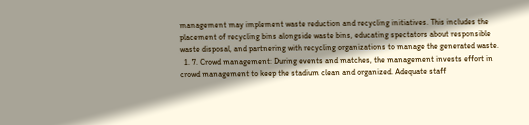management may implement waste reduction and recycling initiatives. This includes the placement of recycling bins alongside waste bins, educating spectators about responsible waste disposal, and partnering with recycling organizations to manage the generated waste.
  1. 7. Crowd management: During events and matches, the management invests effort in crowd management to keep the stadium clean and organized. Adequate staff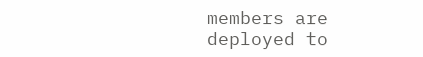members are deployed to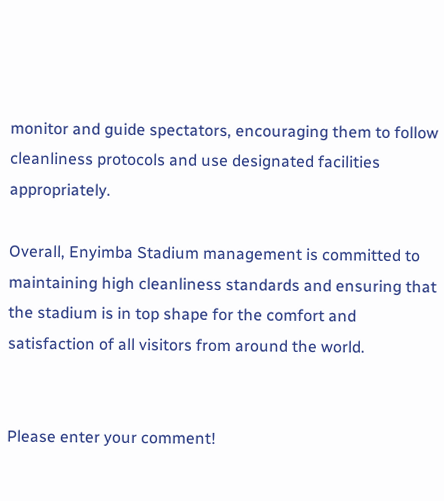monitor and guide spectators, encouraging them to follow cleanliness protocols and use designated facilities appropriately.

Overall, Enyimba Stadium management is committed to maintaining high cleanliness standards and ensuring that the stadium is in top shape for the comfort and satisfaction of all visitors from around the world.


Please enter your comment!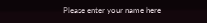Please enter your name here